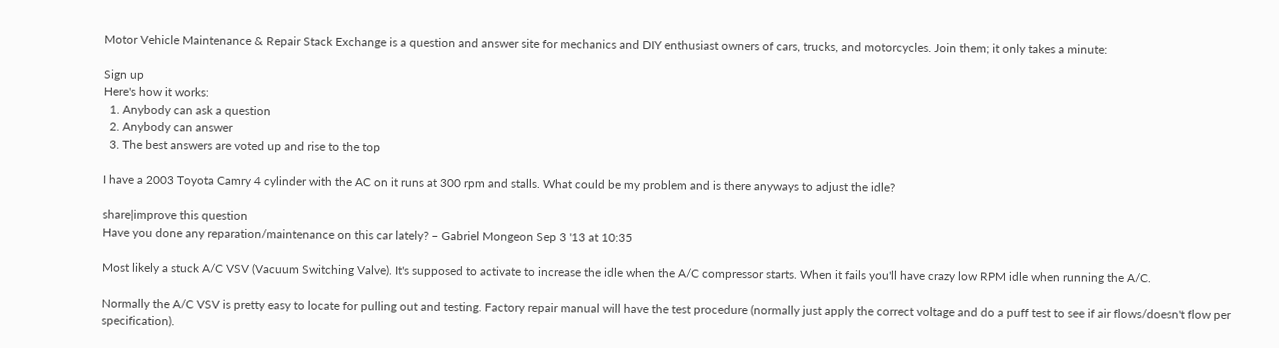Motor Vehicle Maintenance & Repair Stack Exchange is a question and answer site for mechanics and DIY enthusiast owners of cars, trucks, and motorcycles. Join them; it only takes a minute:

Sign up
Here's how it works:
  1. Anybody can ask a question
  2. Anybody can answer
  3. The best answers are voted up and rise to the top

I have a 2003 Toyota Camry 4 cylinder with the AC on it runs at 300 rpm and stalls. What could be my problem and is there anyways to adjust the idle?

share|improve this question
Have you done any reparation/maintenance on this car lately? – Gabriel Mongeon Sep 3 '13 at 10:35

Most likely a stuck A/C VSV (Vacuum Switching Valve). It's supposed to activate to increase the idle when the A/C compressor starts. When it fails you'll have crazy low RPM idle when running the A/C.

Normally the A/C VSV is pretty easy to locate for pulling out and testing. Factory repair manual will have the test procedure (normally just apply the correct voltage and do a puff test to see if air flows/doesn't flow per specification).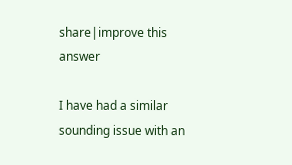share|improve this answer

I have had a similar sounding issue with an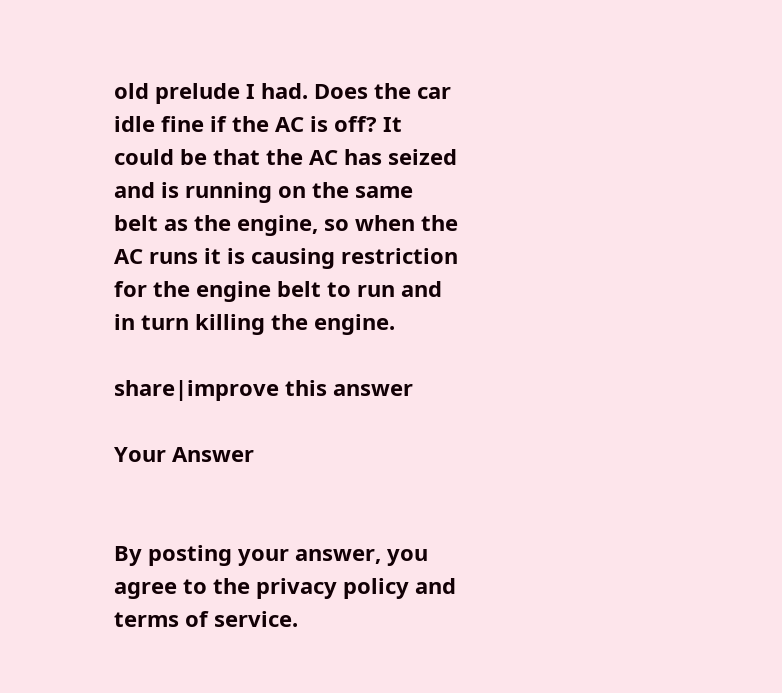old prelude I had. Does the car idle fine if the AC is off? It could be that the AC has seized and is running on the same belt as the engine, so when the AC runs it is causing restriction for the engine belt to run and in turn killing the engine.

share|improve this answer

Your Answer


By posting your answer, you agree to the privacy policy and terms of service.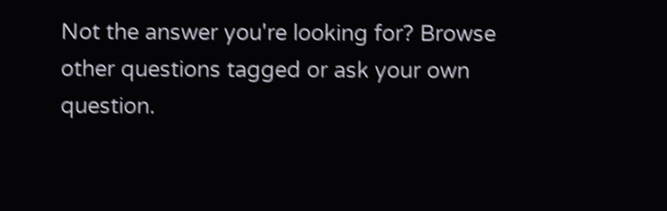Not the answer you're looking for? Browse other questions tagged or ask your own question.